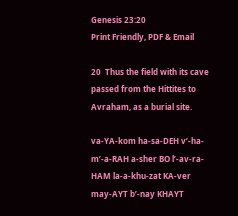Genesis 23:20
Print Friendly, PDF & Email

20  Thus the field with its cave passed from the Hittites to Avraham, as a burial site.

va-YA-kom ha-sa-DEH v’-ha-m’-a-RAH a-sher BO l’-av-ra-HAM la-a-khu-zat KA-ver may-AYT b’-nay KHAYT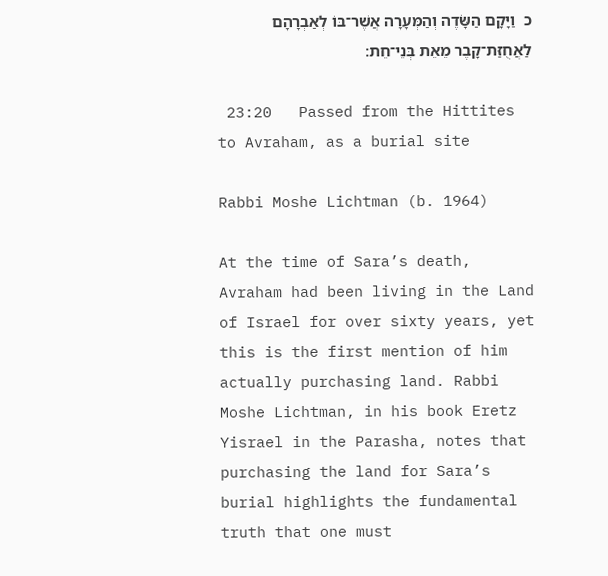כ  וַיָּקָם הַשָּׂדֶה וְהַמְּעָרָה אֲשֶׁר־בּוֹ לְאַבְרָהָם לַאֲחֻזַּת־קָבֶר מֵאֵת בְּנֵי־חֵת׃

 23:20   Passed from the Hittites to Avraham, as a burial site

Rabbi Moshe Lichtman (b. 1964)

At the time of Sara’s death, Avraham had been living in the Land of Israel for over sixty years, yet this is the first mention of him actually purchasing land. Rabbi Moshe Lichtman, in his book Eretz Yisrael in the Parasha, notes that purchasing the land for Sara’s burial highlights the fundamental truth that one must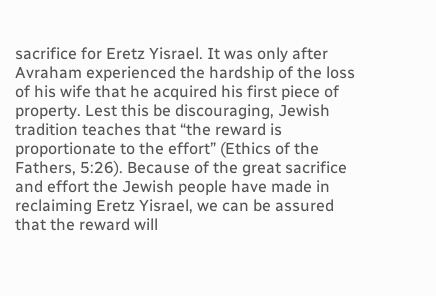sacrifice for Eretz Yisrael. It was only after Avraham experienced the hardship of the loss of his wife that he acquired his first piece of property. Lest this be discouraging, Jewish tradition teaches that “the reward is proportionate to the effort” (Ethics of the Fathers, 5:26). Because of the great sacrifice and effort the Jewish people have made in reclaiming Eretz Yisrael, we can be assured that the reward will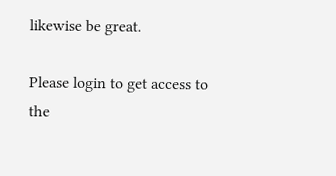likewise be great.

Please login to get access to the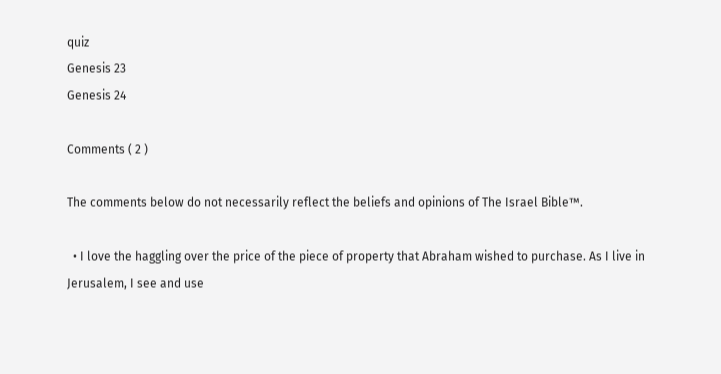quiz
Genesis 23
Genesis 24

Comments ( 2 )

The comments below do not necessarily reflect the beliefs and opinions of The Israel Bible™.

  • I love the haggling over the price of the piece of property that Abraham wished to purchase. As I live in Jerusalem, I see and use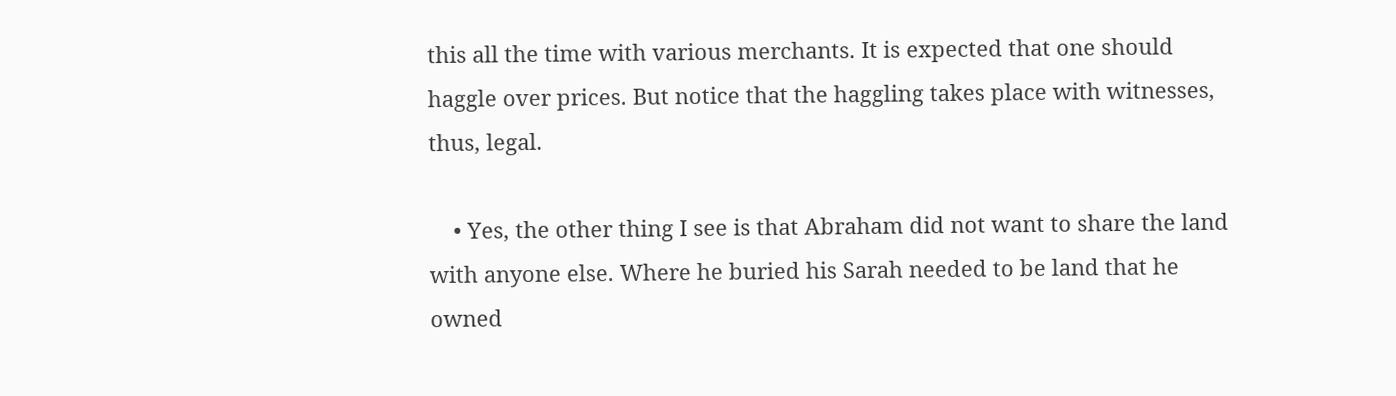this all the time with various merchants. It is expected that one should haggle over prices. But notice that the haggling takes place with witnesses, thus, legal.

    • Yes, the other thing I see is that Abraham did not want to share the land with anyone else. Where he buried his Sarah needed to be land that he owned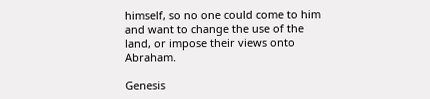himself, so no one could come to him and want to change the use of the land, or impose their views onto Abraham.

Genesis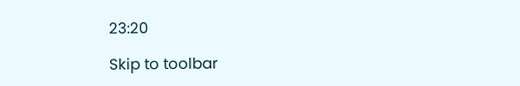23:20

Skip to toolbar